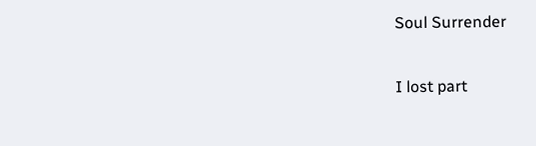Soul Surrender

I lost part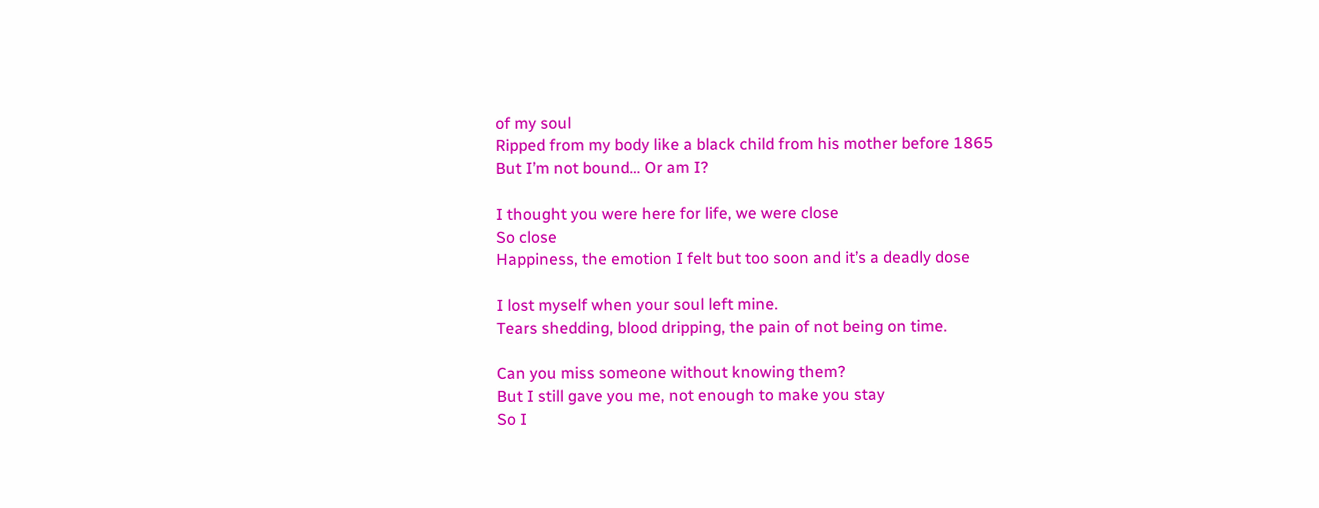of my soul
Ripped from my body like a black child from his mother before 1865
But I’m not bound… Or am I?

I thought you were here for life, we were close
So close
Happiness, the emotion I felt but too soon and it’s a deadly dose

I lost myself when your soul left mine.
Tears shedding, blood dripping, the pain of not being on time.

Can you miss someone without knowing them?
But I still gave you me, not enough to make you stay
So I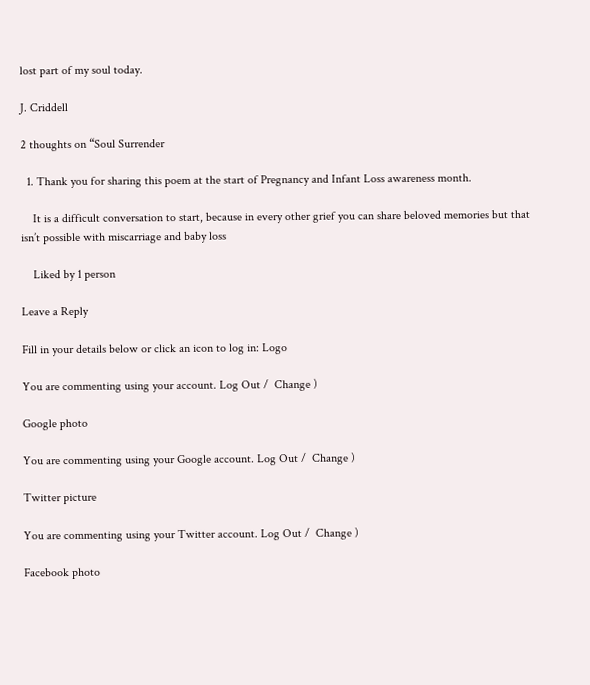lost part of my soul today.

J. Criddell

2 thoughts on “Soul Surrender

  1. Thank you for sharing this poem at the start of Pregnancy and Infant Loss awareness month.

    It is a difficult conversation to start, because in every other grief you can share beloved memories but that isn’t possible with miscarriage and baby loss

    Liked by 1 person

Leave a Reply

Fill in your details below or click an icon to log in: Logo

You are commenting using your account. Log Out /  Change )

Google photo

You are commenting using your Google account. Log Out /  Change )

Twitter picture

You are commenting using your Twitter account. Log Out /  Change )

Facebook photo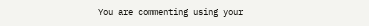You are commenting using your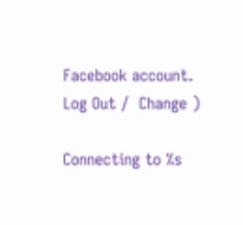Facebook account. Log Out /  Change )

Connecting to %s